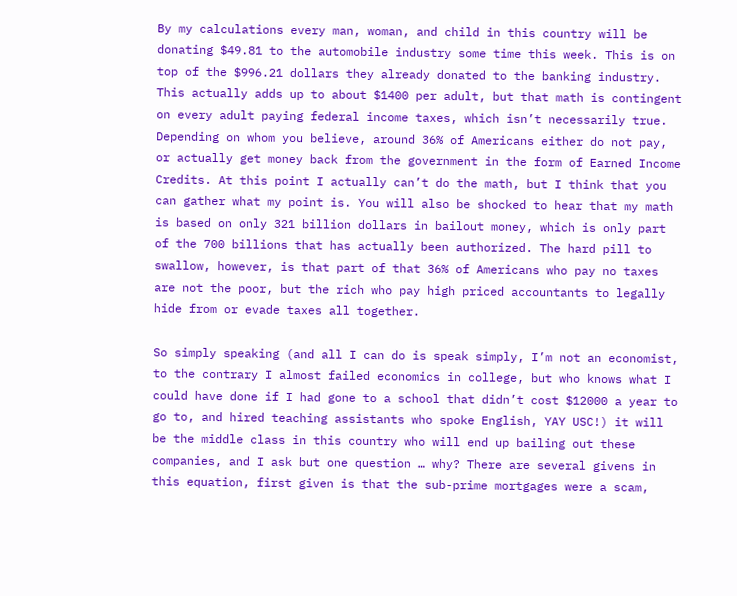By my calculations every man, woman, and child in this country will be donating $49.81 to the automobile industry some time this week. This is on top of the $996.21 dollars they already donated to the banking industry. This actually adds up to about $1400 per adult, but that math is contingent on every adult paying federal income taxes, which isn’t necessarily true. Depending on whom you believe, around 36% of Americans either do not pay, or actually get money back from the government in the form of Earned Income Credits. At this point I actually can’t do the math, but I think that you can gather what my point is. You will also be shocked to hear that my math is based on only 321 billion dollars in bailout money, which is only part of the 700 billions that has actually been authorized. The hard pill to swallow, however, is that part of that 36% of Americans who pay no taxes are not the poor, but the rich who pay high priced accountants to legally hide from or evade taxes all together.

So simply speaking (and all I can do is speak simply, I’m not an economist, to the contrary I almost failed economics in college, but who knows what I could have done if I had gone to a school that didn’t cost $12000 a year to go to, and hired teaching assistants who spoke English, YAY USC!) it will be the middle class in this country who will end up bailing out these companies, and I ask but one question … why? There are several givens in this equation, first given is that the sub-prime mortgages were a scam,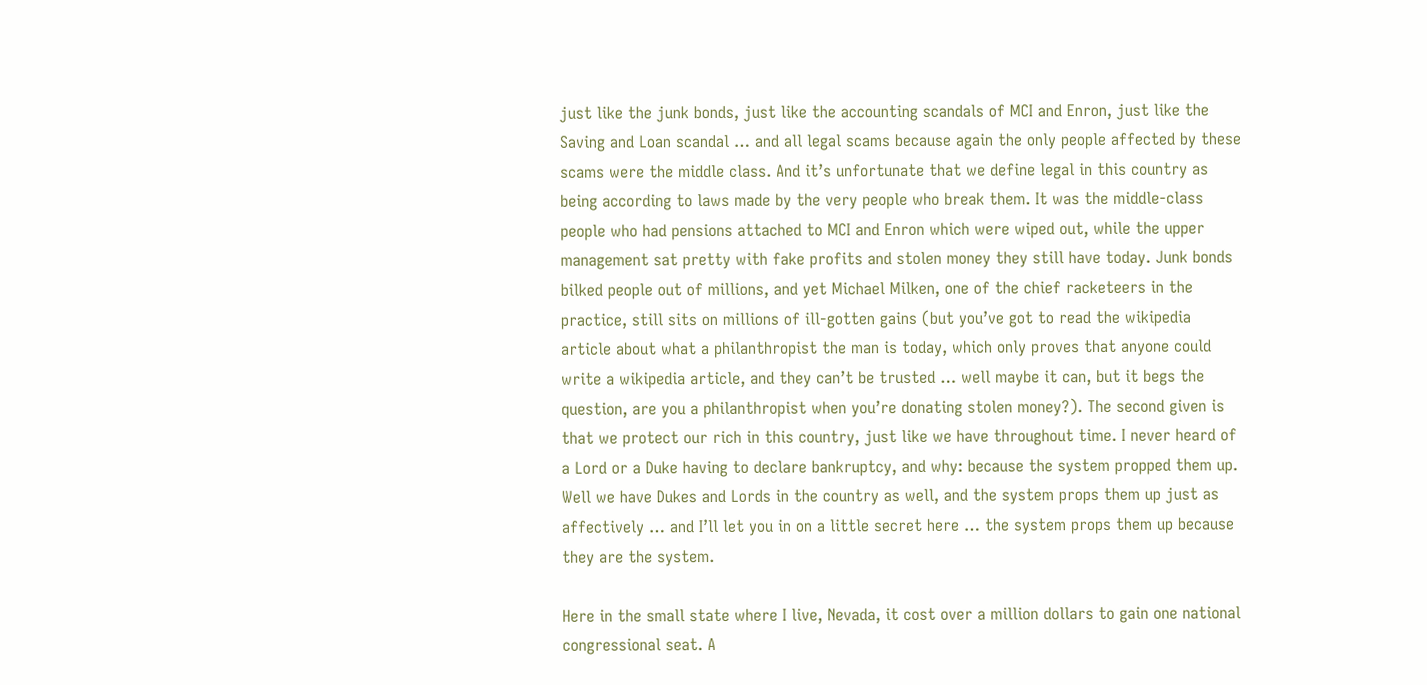just like the junk bonds, just like the accounting scandals of MCI and Enron, just like the Saving and Loan scandal … and all legal scams because again the only people affected by these scams were the middle class. And it’s unfortunate that we define legal in this country as being according to laws made by the very people who break them. It was the middle-class people who had pensions attached to MCI and Enron which were wiped out, while the upper management sat pretty with fake profits and stolen money they still have today. Junk bonds bilked people out of millions, and yet Michael Milken, one of the chief racketeers in the practice, still sits on millions of ill-gotten gains (but you’ve got to read the wikipedia article about what a philanthropist the man is today, which only proves that anyone could write a wikipedia article, and they can’t be trusted … well maybe it can, but it begs the question, are you a philanthropist when you’re donating stolen money?). The second given is that we protect our rich in this country, just like we have throughout time. I never heard of a Lord or a Duke having to declare bankruptcy, and why: because the system propped them up. Well we have Dukes and Lords in the country as well, and the system props them up just as affectively … and I’ll let you in on a little secret here … the system props them up because they are the system.

Here in the small state where I live, Nevada, it cost over a million dollars to gain one national congressional seat. A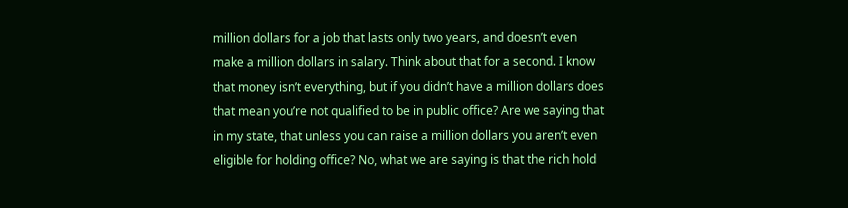million dollars for a job that lasts only two years, and doesn’t even make a million dollars in salary. Think about that for a second. I know that money isn’t everything, but if you didn’t have a million dollars does that mean you’re not qualified to be in public office? Are we saying that in my state, that unless you can raise a million dollars you aren’t even eligible for holding office? No, what we are saying is that the rich hold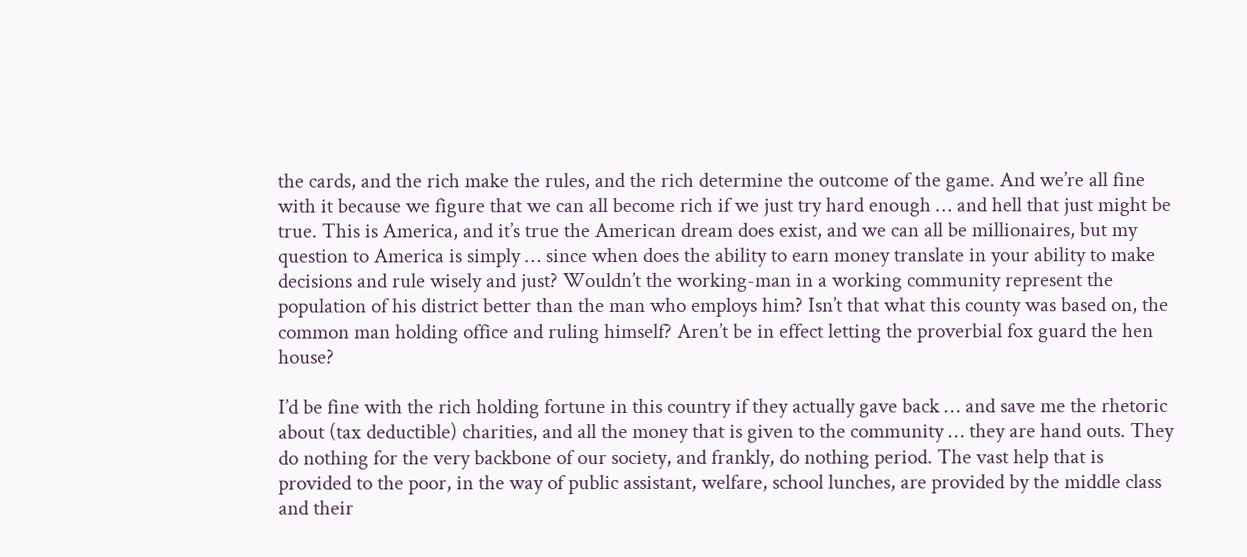the cards, and the rich make the rules, and the rich determine the outcome of the game. And we’re all fine with it because we figure that we can all become rich if we just try hard enough … and hell that just might be true. This is America, and it’s true the American dream does exist, and we can all be millionaires, but my question to America is simply … since when does the ability to earn money translate in your ability to make decisions and rule wisely and just? Wouldn’t the working-man in a working community represent the population of his district better than the man who employs him? Isn’t that what this county was based on, the common man holding office and ruling himself? Aren’t be in effect letting the proverbial fox guard the hen house?

I’d be fine with the rich holding fortune in this country if they actually gave back … and save me the rhetoric about (tax deductible) charities, and all the money that is given to the community … they are hand outs. They do nothing for the very backbone of our society, and frankly, do nothing period. The vast help that is provided to the poor, in the way of public assistant, welfare, school lunches, are provided by the middle class and their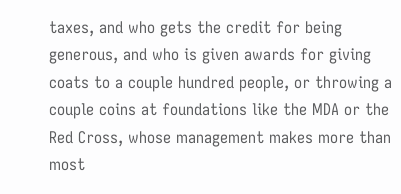taxes, and who gets the credit for being generous, and who is given awards for giving coats to a couple hundred people, or throwing a couple coins at foundations like the MDA or the Red Cross, whose management makes more than most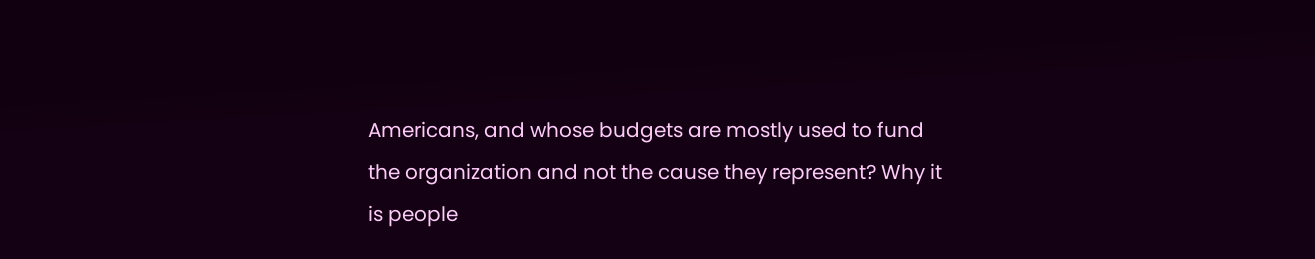Americans, and whose budgets are mostly used to fund the organization and not the cause they represent? Why it is people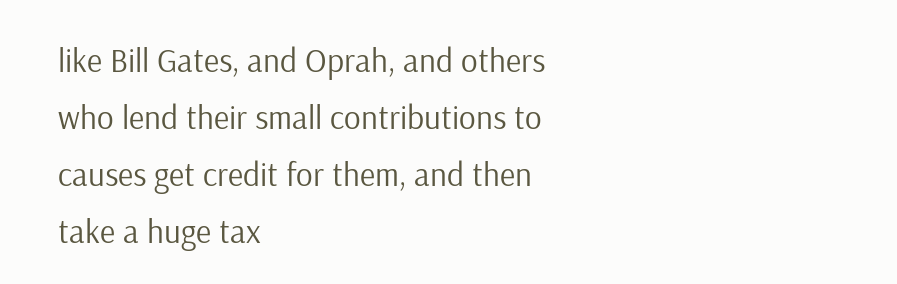like Bill Gates, and Oprah, and others who lend their small contributions to causes get credit for them, and then take a huge tax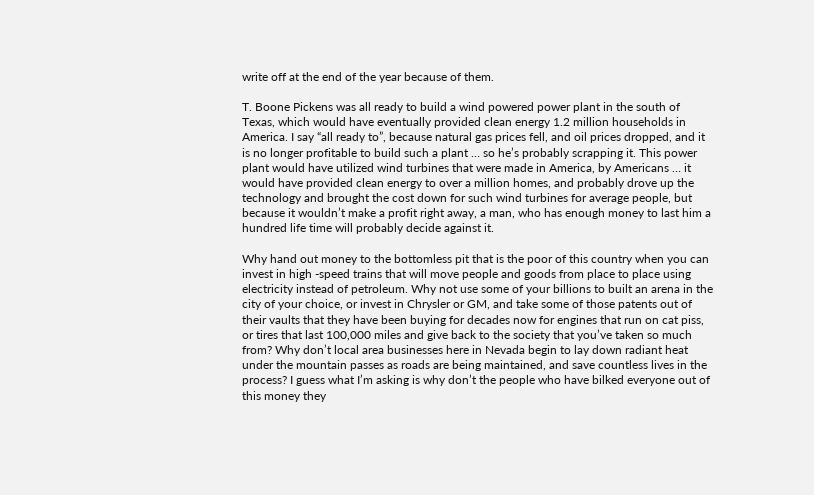write off at the end of the year because of them.

T. Boone Pickens was all ready to build a wind powered power plant in the south of Texas, which would have eventually provided clean energy 1.2 million households in America. I say “all ready to”, because natural gas prices fell, and oil prices dropped, and it is no longer profitable to build such a plant … so he’s probably scrapping it. This power plant would have utilized wind turbines that were made in America, by Americans … it would have provided clean energy to over a million homes, and probably drove up the technology and brought the cost down for such wind turbines for average people, but because it wouldn’t make a profit right away, a man, who has enough money to last him a hundred life time will probably decide against it.

Why hand out money to the bottomless pit that is the poor of this country when you can invest in high -speed trains that will move people and goods from place to place using electricity instead of petroleum. Why not use some of your billions to built an arena in the city of your choice, or invest in Chrysler or GM, and take some of those patents out of their vaults that they have been buying for decades now for engines that run on cat piss, or tires that last 100,000 miles and give back to the society that you’ve taken so much from? Why don’t local area businesses here in Nevada begin to lay down radiant heat under the mountain passes as roads are being maintained, and save countless lives in the process? I guess what I’m asking is why don’t the people who have bilked everyone out of this money they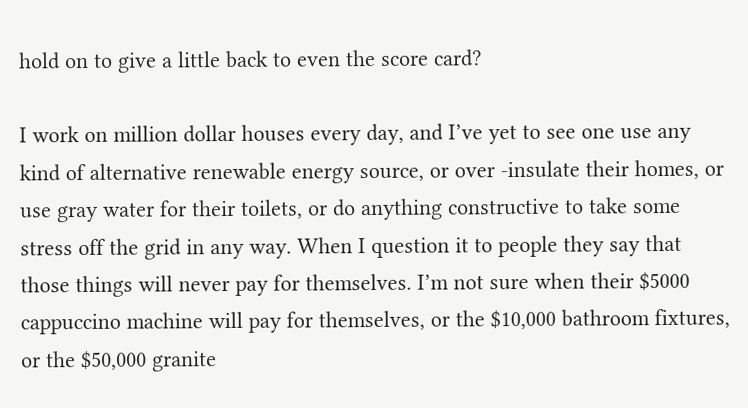hold on to give a little back to even the score card?

I work on million dollar houses every day, and I’ve yet to see one use any kind of alternative renewable energy source, or over -insulate their homes, or use gray water for their toilets, or do anything constructive to take some stress off the grid in any way. When I question it to people they say that those things will never pay for themselves. I’m not sure when their $5000 cappuccino machine will pay for themselves, or the $10,000 bathroom fixtures, or the $50,000 granite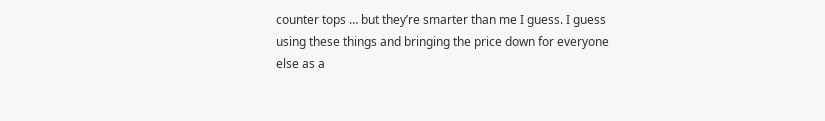counter tops … but they’re smarter than me I guess. I guess using these things and bringing the price down for everyone else as a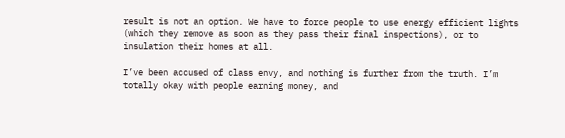result is not an option. We have to force people to use energy efficient lights (which they remove as soon as they pass their final inspections), or to insulation their homes at all.

I’ve been accused of class envy, and nothing is further from the truth. I’m totally okay with people earning money, and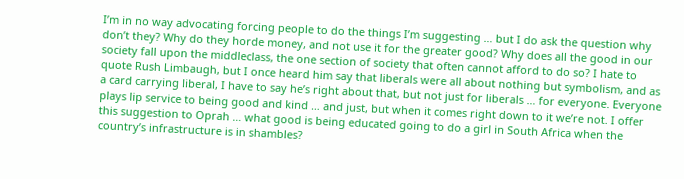I’m in no way advocating forcing people to do the things I’m suggesting … but I do ask the question why don’t they? Why do they horde money, and not use it for the greater good? Why does all the good in our society fall upon the middleclass, the one section of society that often cannot afford to do so? I hate to quote Rush Limbaugh, but I once heard him say that liberals were all about nothing but symbolism, and as a card carrying liberal, I have to say he’s right about that, but not just for liberals … for everyone. Everyone plays lip service to being good and kind … and just, but when it comes right down to it we’re not. I offer this suggestion to Oprah … what good is being educated going to do a girl in South Africa when the country’s infrastructure is in shambles?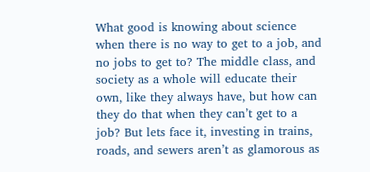What good is knowing about science when there is no way to get to a job, and no jobs to get to? The middle class, and society as a whole will educate their own, like they always have, but how can they do that when they can’t get to a job? But lets face it, investing in trains, roads, and sewers aren’t as glamorous as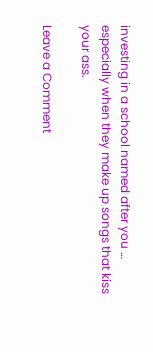investing in a school named after you … especially when they make up songs that kiss your ass.

Leave a Comment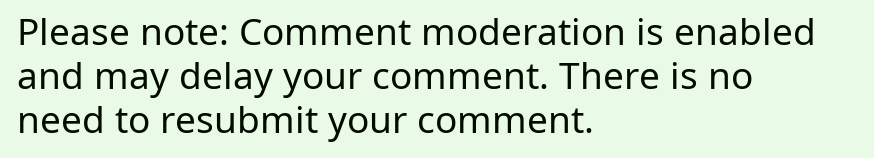Please note: Comment moderation is enabled and may delay your comment. There is no need to resubmit your comment.